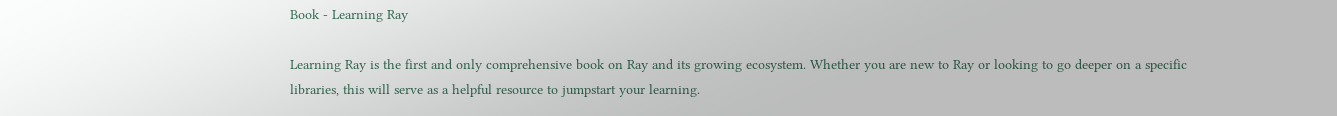Book - Learning Ray

Learning Ray is the first and only comprehensive book on Ray and its growing ecosystem. Whether you are new to Ray or looking to go deeper on a specific libraries, this will serve as a helpful resource to jumpstart your learning.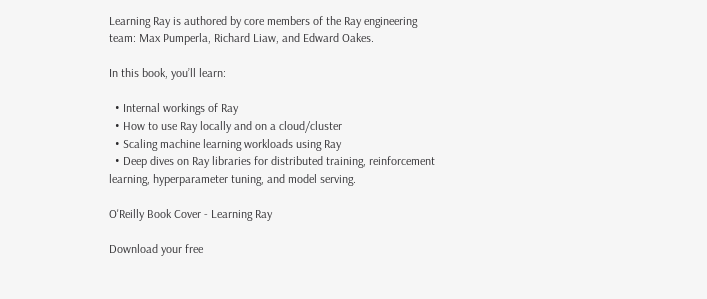Learning Ray is authored by core members of the Ray engineering team: Max Pumperla, Richard Liaw, and Edward Oakes.

In this book, you’ll learn:

  • Internal workings of Ray
  • How to use Ray locally and on a cloud/cluster
  • Scaling machine learning workloads using Ray
  • Deep dives on Ray libraries for distributed training, reinforcement learning, hyperparameter tuning, and model serving.

O'Reilly Book Cover - Learning Ray

Download your free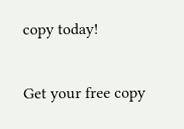copy today!

Get your free copy